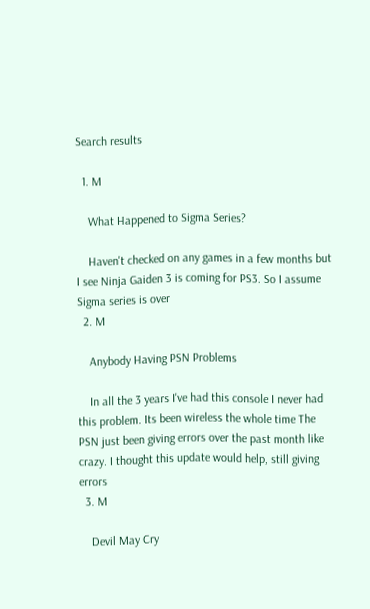Search results

  1. M

    What Happened to Sigma Series?

    Haven't checked on any games in a few months but I see Ninja Gaiden 3 is coming for PS3. So I assume Sigma series is over
  2. M

    Anybody Having PSN Problems

    In all the 3 years I've had this console I never had this problem. Its been wireless the whole time The PSN just been giving errors over the past month like crazy. I thought this update would help, still giving errors
  3. M

    Devil May Cry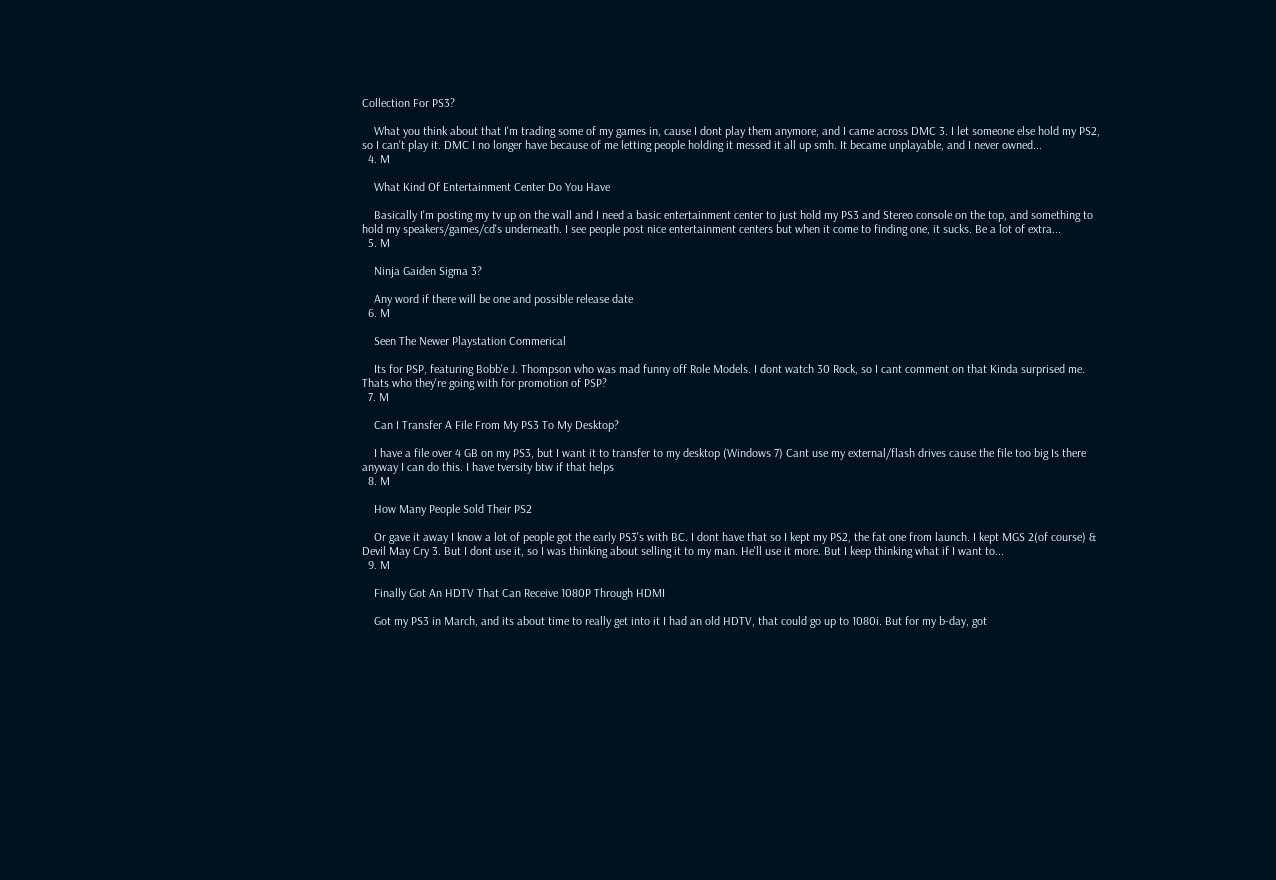Collection For PS3?

    What you think about that I'm trading some of my games in, cause I dont play them anymore, and I came across DMC 3. I let someone else hold my PS2, so I can't play it. DMC I no longer have because of me letting people holding it messed it all up smh. It became unplayable, and I never owned...
  4. M

    What Kind Of Entertainment Center Do You Have

    Basically I'm posting my tv up on the wall and I need a basic entertainment center to just hold my PS3 and Stereo console on the top, and something to hold my speakers/games/cd's underneath. I see people post nice entertainment centers but when it come to finding one, it sucks. Be a lot of extra...
  5. M

    Ninja Gaiden Sigma 3?

    Any word if there will be one and possible release date
  6. M

    Seen The Newer Playstation Commerical

    Its for PSP, featuring Bobb'e J. Thompson who was mad funny off Role Models. I dont watch 30 Rock, so I cant comment on that Kinda surprised me. Thats who they're going with for promotion of PSP?
  7. M

    Can I Transfer A File From My PS3 To My Desktop?

    I have a file over 4 GB on my PS3, but I want it to transfer to my desktop (Windows 7) Cant use my external/flash drives cause the file too big Is there anyway I can do this. I have tversity btw if that helps
  8. M

    How Many People Sold Their PS2

    Or gave it away I know a lot of people got the early PS3's with BC. I dont have that so I kept my PS2, the fat one from launch. I kept MGS 2(of course) & Devil May Cry 3. But I dont use it, so I was thinking about selling it to my man. He'll use it more. But I keep thinking what if I want to...
  9. M

    Finally Got An HDTV That Can Receive 1080P Through HDMI

    Got my PS3 in March, and its about time to really get into it I had an old HDTV, that could go up to 1080i. But for my b-day, got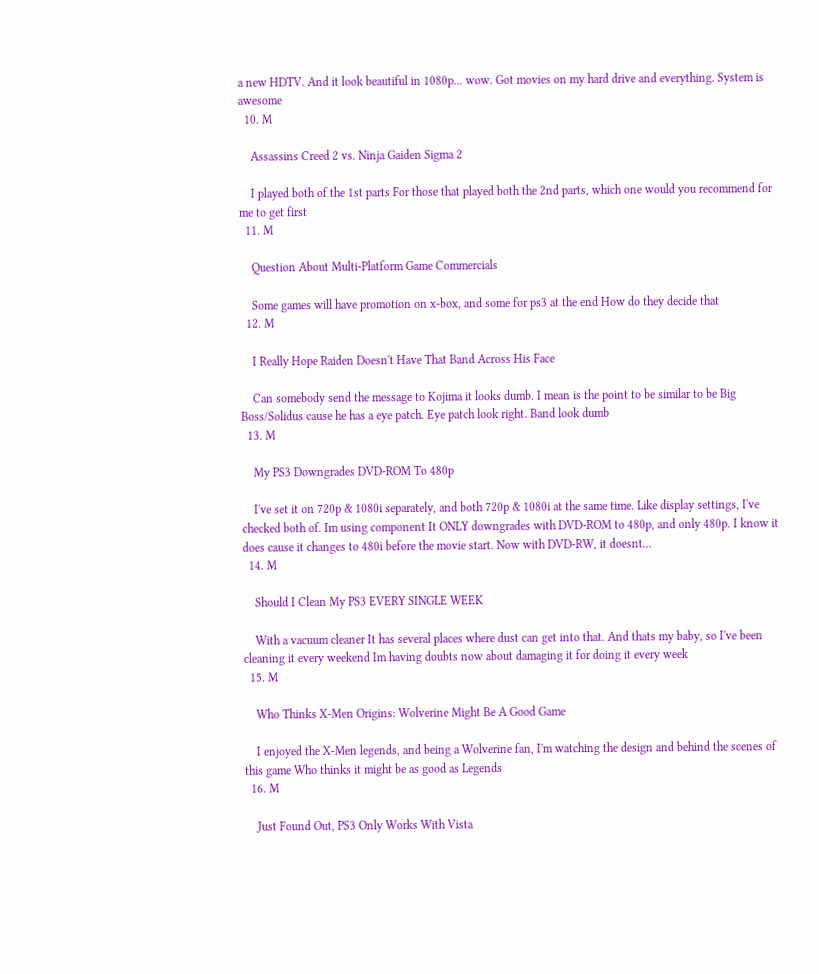a new HDTV. And it look beautiful in 1080p... wow. Got movies on my hard drive and everything. System is awesome
  10. M

    Assassins Creed 2 vs. Ninja Gaiden Sigma 2

    I played both of the 1st parts For those that played both the 2nd parts, which one would you recommend for me to get first
  11. M

    Question About Multi-Platform Game Commercials

    Some games will have promotion on x-box, and some for ps3 at the end How do they decide that
  12. M

    I Really Hope Raiden Doesn't Have That Band Across His Face

    Can somebody send the message to Kojima it looks dumb. I mean is the point to be similar to be Big Boss/Solidus cause he has a eye patch. Eye patch look right. Band look dumb
  13. M

    My PS3 Downgrades DVD-ROM To 480p

    I've set it on 720p & 1080i separately, and both 720p & 1080i at the same time. Like display settings, I've checked both of. Im using component It ONLY downgrades with DVD-ROM to 480p, and only 480p. I know it does cause it changes to 480i before the movie start. Now with DVD-RW, it doesnt...
  14. M

    Should I Clean My PS3 EVERY SINGLE WEEK

    With a vacuum cleaner It has several places where dust can get into that. And thats my baby, so I've been cleaning it every weekend Im having doubts now about damaging it for doing it every week
  15. M

    Who Thinks X-Men Origins: Wolverine Might Be A Good Game

    I enjoyed the X-Men legends, and being a Wolverine fan, I'm watching the design and behind the scenes of this game Who thinks it might be as good as Legends
  16. M

    Just Found Out, PS3 Only Works With Vista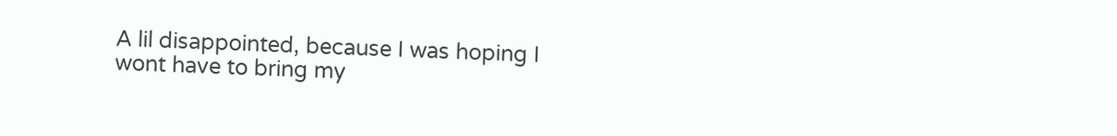A lil disappointed, because I was hoping I wont have to bring my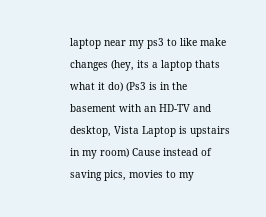laptop near my ps3 to like make changes (hey, its a laptop thats what it do) (Ps3 is in the basement with an HD-TV and desktop, Vista Laptop is upstairs in my room) Cause instead of saving pics, movies to my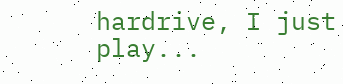hardrive, I just play...